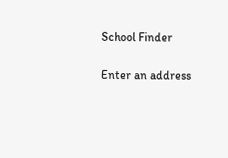School Finder

Enter an address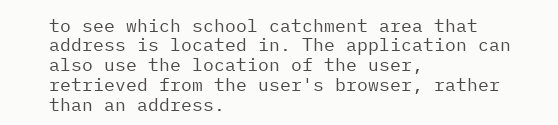to see which school catchment area that address is located in. The application can also use the location of the user, retrieved from the user's browser, rather than an address.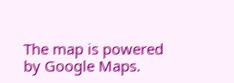The map is powered by Google Maps.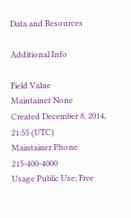Data and Resources

Additional Info

Field Value
Maintainer None
Created December 8, 2014, 21:55 (UTC)
Maintainer Phone 215-400-4000
Usage Public Use; Free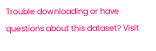Trouble downloading or have questions about this dataset? Visit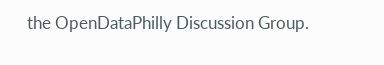the OpenDataPhilly Discussion Group.